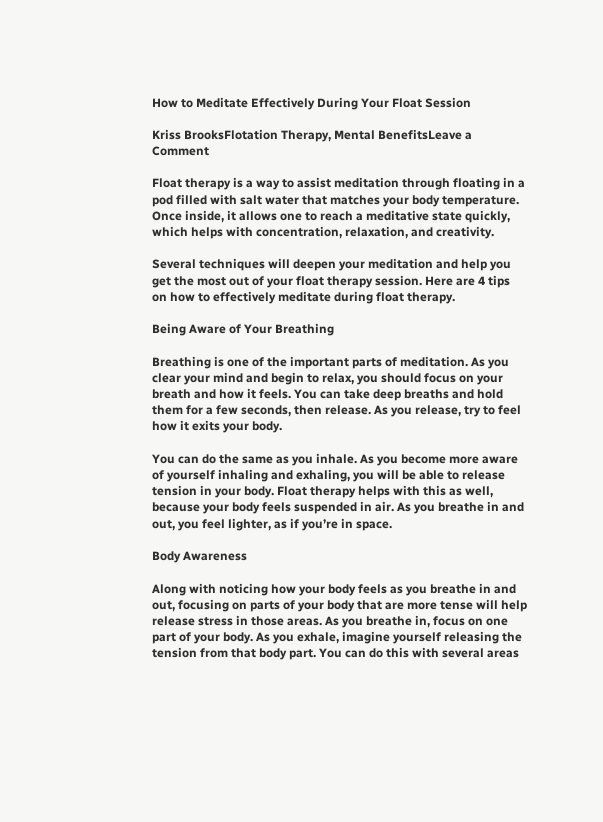How to Meditate Effectively During Your Float Session

Kriss BrooksFlotation Therapy, Mental BenefitsLeave a Comment

Float therapy is a way to assist meditation through floating in a pod filled with salt water that matches your body temperature. Once inside, it allows one to reach a meditative state quickly, which helps with concentration, relaxation, and creativity.

Several techniques will deepen your meditation and help you get the most out of your float therapy session. Here are 4 tips on how to effectively meditate during float therapy.

Being Aware of Your Breathing

Breathing is one of the important parts of meditation. As you clear your mind and begin to relax, you should focus on your breath and how it feels. You can take deep breaths and hold them for a few seconds, then release. As you release, try to feel how it exits your body.

You can do the same as you inhale. As you become more aware of yourself inhaling and exhaling, you will be able to release tension in your body. Float therapy helps with this as well, because your body feels suspended in air. As you breathe in and out, you feel lighter, as if you’re in space.

Body Awareness

Along with noticing how your body feels as you breathe in and out, focusing on parts of your body that are more tense will help release stress in those areas. As you breathe in, focus on one part of your body. As you exhale, imagine yourself releasing the tension from that body part. You can do this with several areas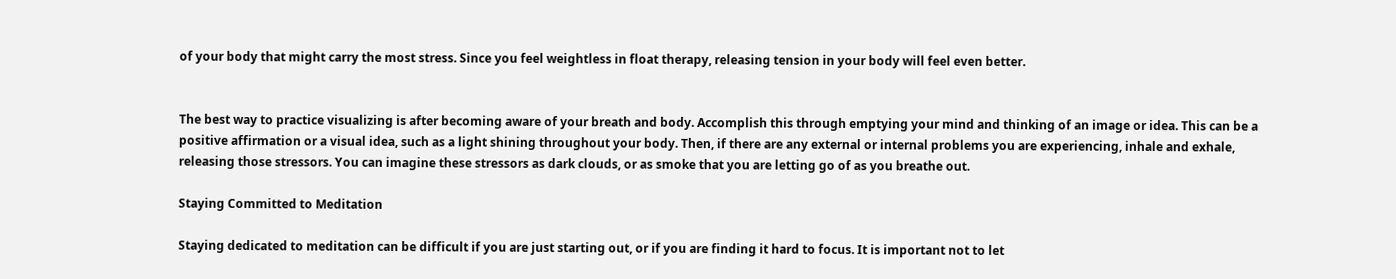of your body that might carry the most stress. Since you feel weightless in float therapy, releasing tension in your body will feel even better.


The best way to practice visualizing is after becoming aware of your breath and body. Accomplish this through emptying your mind and thinking of an image or idea. This can be a positive affirmation or a visual idea, such as a light shining throughout your body. Then, if there are any external or internal problems you are experiencing, inhale and exhale, releasing those stressors. You can imagine these stressors as dark clouds, or as smoke that you are letting go of as you breathe out.

Staying Committed to Meditation

Staying dedicated to meditation can be difficult if you are just starting out, or if you are finding it hard to focus. It is important not to let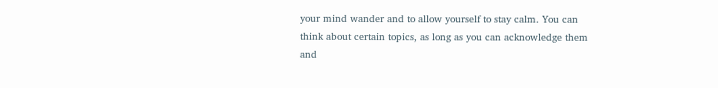your mind wander and to allow yourself to stay calm. You can think about certain topics, as long as you can acknowledge them and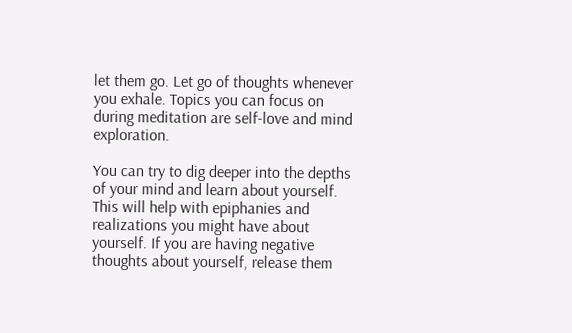let them go. Let go of thoughts whenever you exhale. Topics you can focus on during meditation are self-love and mind exploration.

You can try to dig deeper into the depths of your mind and learn about yourself. This will help with epiphanies and realizations you might have about yourself. If you are having negative thoughts about yourself, release them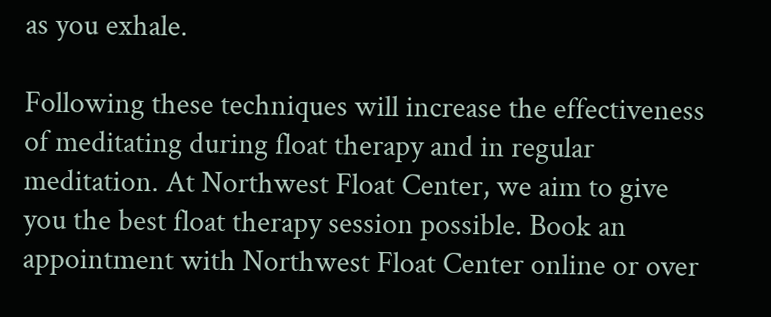as you exhale.

Following these techniques will increase the effectiveness of meditating during float therapy and in regular meditation. At Northwest Float Center, we aim to give you the best float therapy session possible. Book an appointment with Northwest Float Center online or over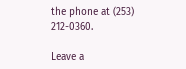the phone at (253) 212-0360.

Leave a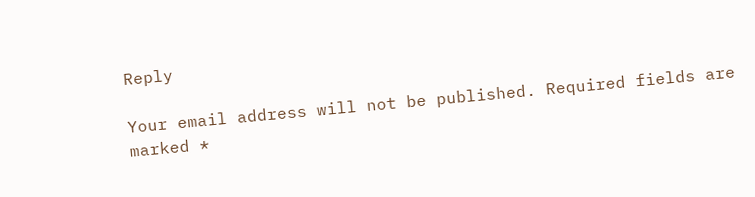Reply

Your email address will not be published. Required fields are marked *